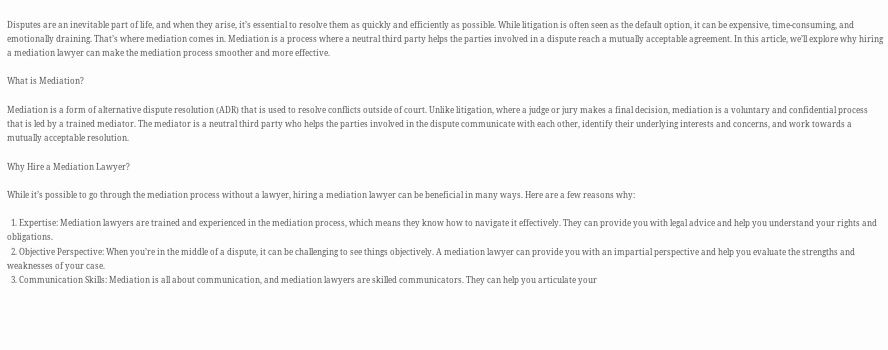Disputes are an inevitable part of life, and when they arise, it’s essential to resolve them as quickly and efficiently as possible. While litigation is often seen as the default option, it can be expensive, time-consuming, and emotionally draining. That’s where mediation comes in. Mediation is a process where a neutral third party helps the parties involved in a dispute reach a mutually acceptable agreement. In this article, we’ll explore why hiring a mediation lawyer can make the mediation process smoother and more effective.

What is Mediation?

Mediation is a form of alternative dispute resolution (ADR) that is used to resolve conflicts outside of court. Unlike litigation, where a judge or jury makes a final decision, mediation is a voluntary and confidential process that is led by a trained mediator. The mediator is a neutral third party who helps the parties involved in the dispute communicate with each other, identify their underlying interests and concerns, and work towards a mutually acceptable resolution.

Why Hire a Mediation Lawyer?

While it’s possible to go through the mediation process without a lawyer, hiring a mediation lawyer can be beneficial in many ways. Here are a few reasons why:

  1. Expertise: Mediation lawyers are trained and experienced in the mediation process, which means they know how to navigate it effectively. They can provide you with legal advice and help you understand your rights and obligations.
  2. Objective Perspective: When you’re in the middle of a dispute, it can be challenging to see things objectively. A mediation lawyer can provide you with an impartial perspective and help you evaluate the strengths and weaknesses of your case.
  3. Communication Skills: Mediation is all about communication, and mediation lawyers are skilled communicators. They can help you articulate your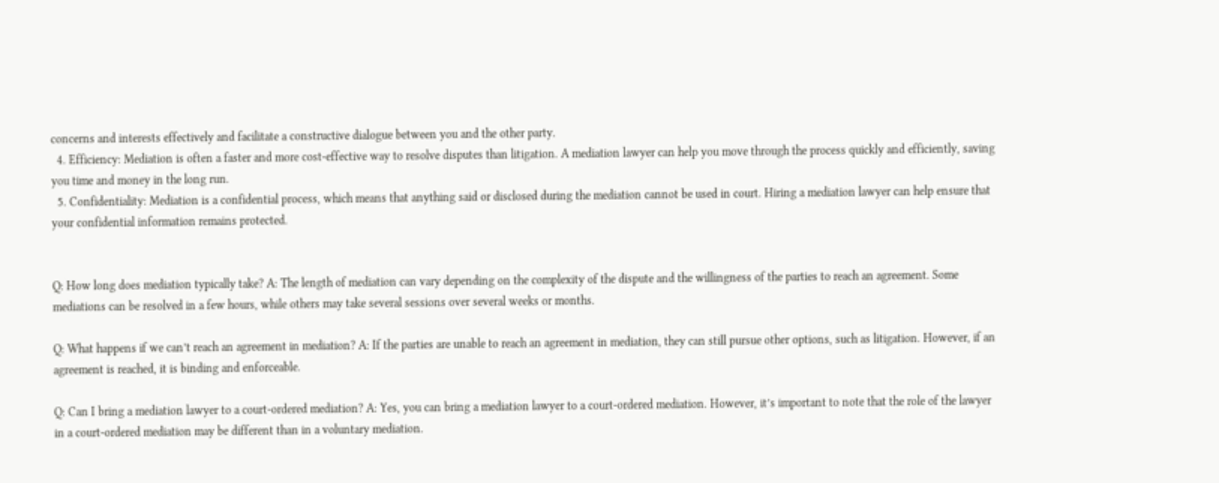concerns and interests effectively and facilitate a constructive dialogue between you and the other party.
  4. Efficiency: Mediation is often a faster and more cost-effective way to resolve disputes than litigation. A mediation lawyer can help you move through the process quickly and efficiently, saving you time and money in the long run.
  5. Confidentiality: Mediation is a confidential process, which means that anything said or disclosed during the mediation cannot be used in court. Hiring a mediation lawyer can help ensure that your confidential information remains protected.


Q: How long does mediation typically take? A: The length of mediation can vary depending on the complexity of the dispute and the willingness of the parties to reach an agreement. Some mediations can be resolved in a few hours, while others may take several sessions over several weeks or months.

Q: What happens if we can’t reach an agreement in mediation? A: If the parties are unable to reach an agreement in mediation, they can still pursue other options, such as litigation. However, if an agreement is reached, it is binding and enforceable.

Q: Can I bring a mediation lawyer to a court-ordered mediation? A: Yes, you can bring a mediation lawyer to a court-ordered mediation. However, it’s important to note that the role of the lawyer in a court-ordered mediation may be different than in a voluntary mediation.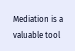Mediation is a valuable tool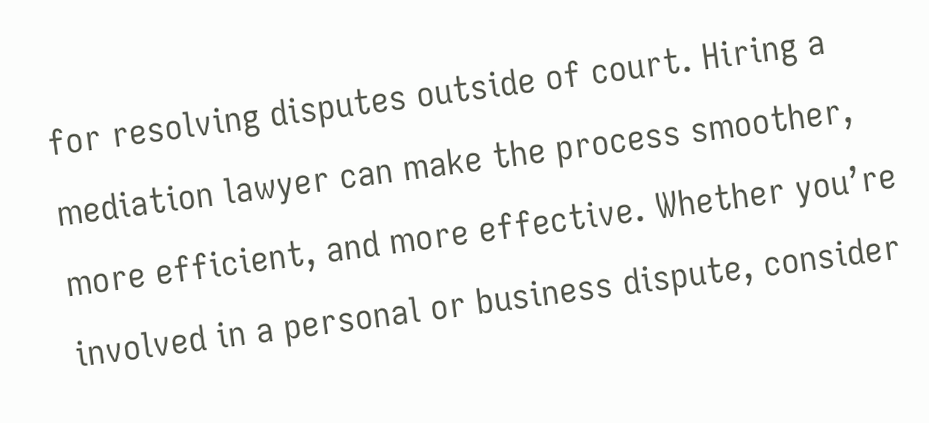for resolving disputes outside of court. Hiring a mediation lawyer can make the process smoother, more efficient, and more effective. Whether you’re involved in a personal or business dispute, consider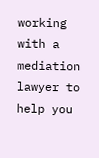working with a mediation lawyer to help you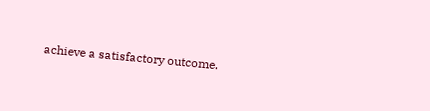achieve a satisfactory outcome.